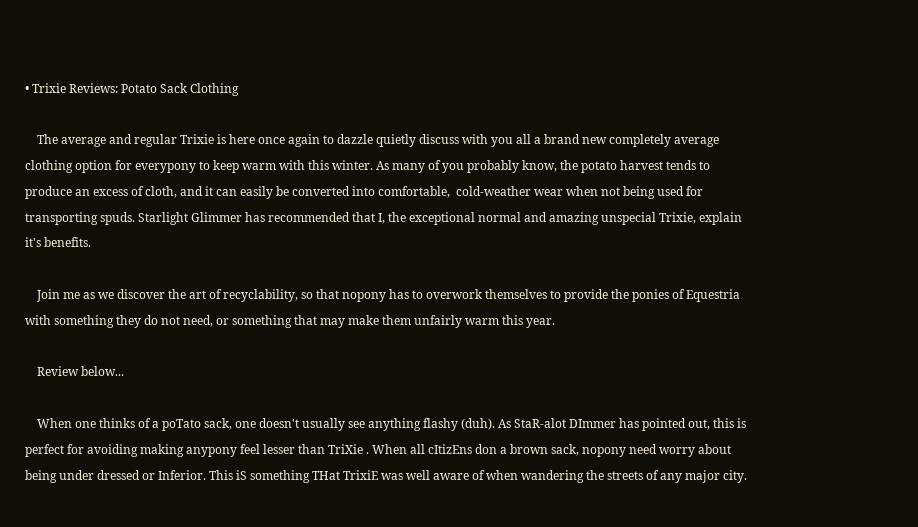• Trixie Reviews: Potato Sack Clothing

    The average and regular Trixie is here once again to dazzle quietly discuss with you all a brand new completely average clothing option for everypony to keep warm with this winter. As many of you probably know, the potato harvest tends to produce an excess of cloth, and it can easily be converted into comfortable,  cold-weather wear when not being used for transporting spuds. Starlight Glimmer has recommended that I, the exceptional normal and amazing unspecial Trixie, explain it's benefits.

    Join me as we discover the art of recyclability, so that nopony has to overwork themselves to provide the ponies of Equestria with something they do not need, or something that may make them unfairly warm this year.

    Review below...

    When one thinks of a poTato sack, one doesn't usually see anything flashy (duh). As StaR-alot DImmer has pointed out, this is perfect for avoiding making anypony feel lesser than TriXie . When all cItizEns don a brown sack, nopony need worry about being under dressed or Inferior. This iS something THat TrixiE was well aware of when wandering the streets of any major city.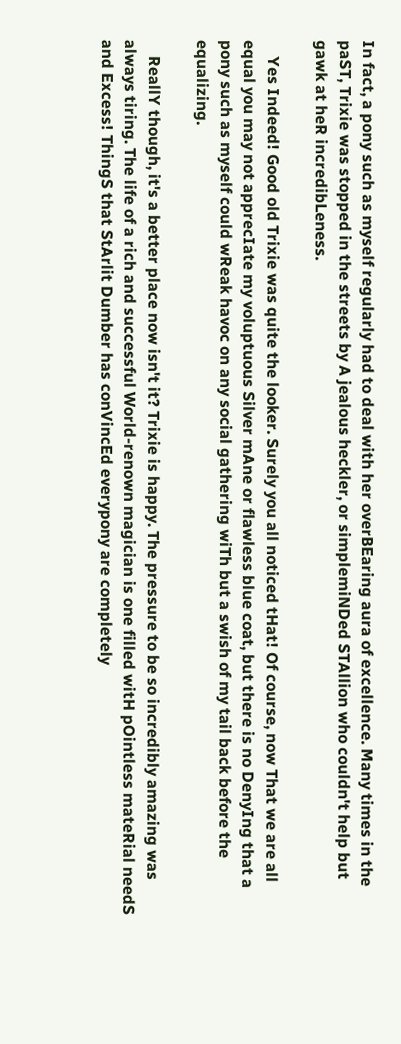In fact, a pony such as myself regularly had to deal with her overBEaring aura of excellence. Many times in the paST, Trixie was stopped in the streets by A jealous heckler, or simplemiNDed STAllion who couldn't help but gawk at heR incredibLeness.

    Yes Indeed! Good old Trixie was quite the looker. Surely you all noticed tHat! Of course, now That we are all equal you may not apprecIate my voluptuous Silver mAne or flawless blue coat, but there is no DenyIng that a pony such as myself could wReak havoc on any social gathering wiTh but a swish of my tail back before the equalizing.

    ReallY though, it's a better place now isn't it? Trixie is happy. The pressure to be so incredibly amazing was always tiring. The life of a rich and successful World-renown magician is one filled witH pOintless mateRial needS and Excess! ThingS that StArlit Dumber has conVincEd everypony are completely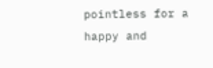pointless for a happy and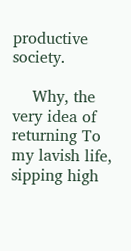productive society.

    Why, the very idea of returning To my lavish life, sipping high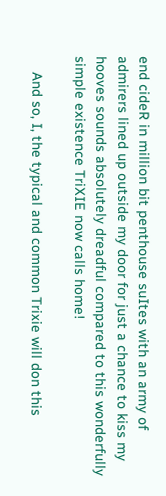end cideR in million bit penthouse suItes with an army of admirers lined up outside my door for just a chance to kiss my hooves sounds absolutely dreadful compared to this wonderfully simple existence TriXIE now calls home!

    And so, I, the typical and common Trixie will don this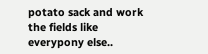potato sack and work the fields like everypony else..